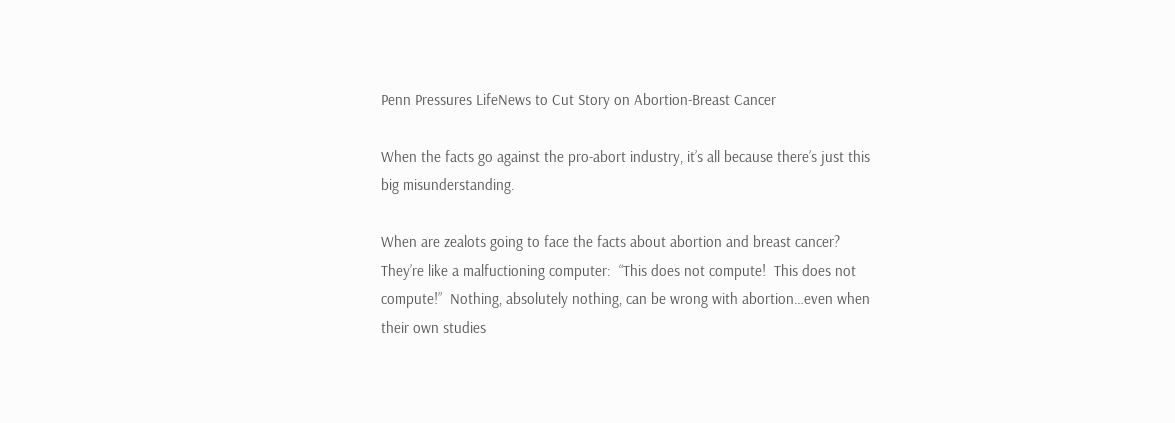Penn Pressures LifeNews to Cut Story on Abortion-Breast Cancer

When the facts go against the pro-abort industry, it’s all because there’s just this big misunderstanding.

When are zealots going to face the facts about abortion and breast cancer?  They’re like a malfuctioning computer:  “This does not compute!  This does not compute!”  Nothing, absolutely nothing, can be wrong with abortion…even when their own studies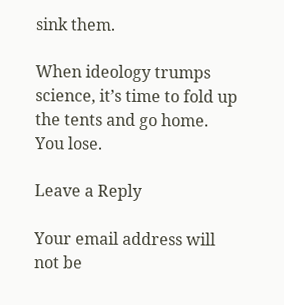sink them.

When ideology trumps science, it’s time to fold up the tents and go home. You lose.

Leave a Reply

Your email address will not be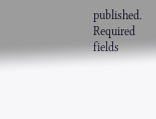published. Required fields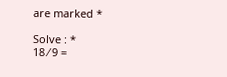are marked *

Solve : *
18 ⁄ 9 =